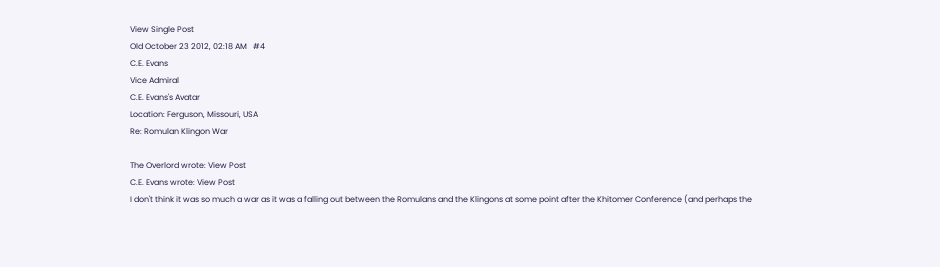View Single Post
Old October 23 2012, 02:18 AM   #4
C.E. Evans
Vice Admiral
C.E. Evans's Avatar
Location: Ferguson, Missouri, USA
Re: Romulan Klingon War

The Overlord wrote: View Post
C.E. Evans wrote: View Post
I don't think it was so much a war as it was a falling out between the Romulans and the Klingons at some point after the Khitomer Conference (and perhaps the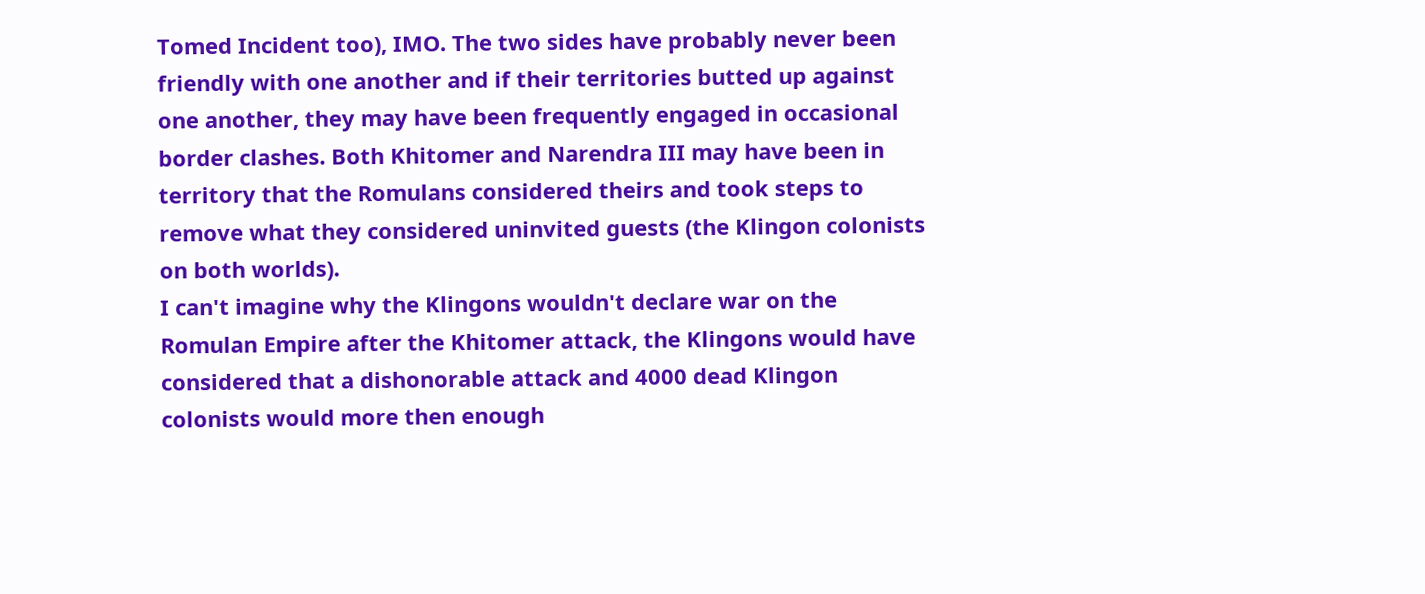Tomed Incident too), IMO. The two sides have probably never been friendly with one another and if their territories butted up against one another, they may have been frequently engaged in occasional border clashes. Both Khitomer and Narendra III may have been in territory that the Romulans considered theirs and took steps to remove what they considered uninvited guests (the Klingon colonists on both worlds).
I can't imagine why the Klingons wouldn't declare war on the Romulan Empire after the Khitomer attack, the Klingons would have considered that a dishonorable attack and 4000 dead Klingon colonists would more then enough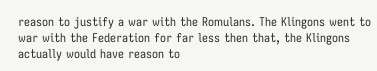reason to justify a war with the Romulans. The Klingons went to war with the Federation for far less then that, the Klingons actually would have reason to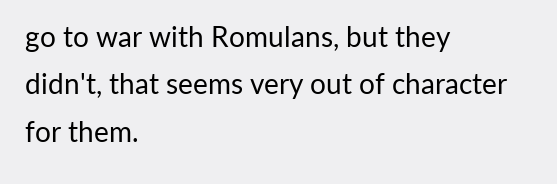go to war with Romulans, but they didn't, that seems very out of character for them.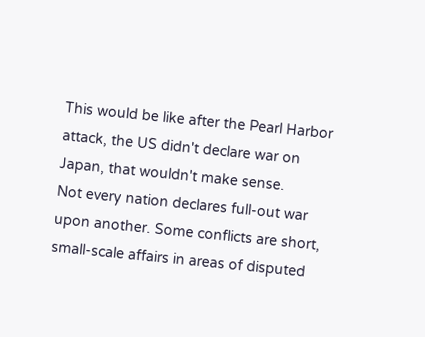This would be like after the Pearl Harbor attack, the US didn't declare war on Japan, that wouldn't make sense.
Not every nation declares full-out war upon another. Some conflicts are short, small-scale affairs in areas of disputed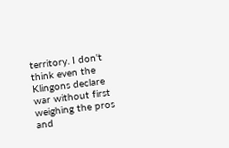territory. I don't think even the Klingons declare war without first weighing the pros and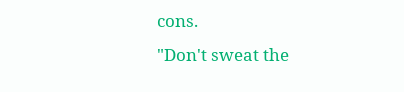cons.
"Don't sweat the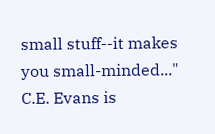small stuff--it makes you small-minded..."
C.E. Evans is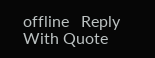offline   Reply With Quote